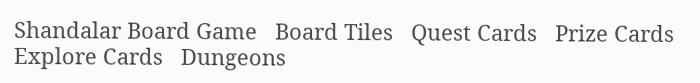Shandalar Board Game   Board Tiles   Quest Cards   Prize Cards   Explore Cards   Dungeons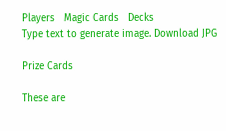Players   Magic Cards   Decks
Type text to generate image. Download JPG

Prize Cards

These are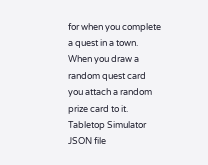for when you complete a quest in a town. When you draw a random quest card you attach a random prize card to it.
Tabletop Simulator JSON file